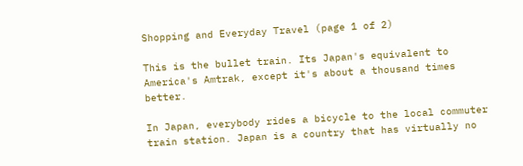Shopping and Everyday Travel (page 1 of 2)

This is the bullet train. Its Japan's equivalent to America's Amtrak, except it's about a thousand times better.

In Japan, everybody rides a bicycle to the local commuter train station. Japan is a country that has virtually no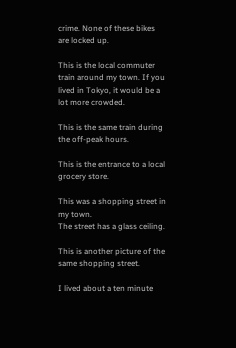crime. None of these bikes are locked up.

This is the local commuter train around my town. If you lived in Tokyo, it would be a lot more crowded.

This is the same train during the off-peak hours.

This is the entrance to a local grocery store.

This was a shopping street in my town.
The street has a glass ceiling.

This is another picture of the same shopping street.

I lived about a ten minute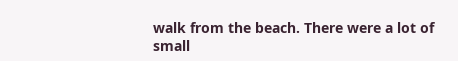walk from the beach. There were a lot of small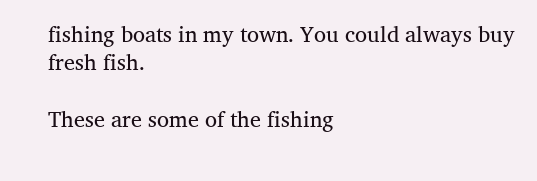fishing boats in my town. You could always buy fresh fish.

These are some of the fishing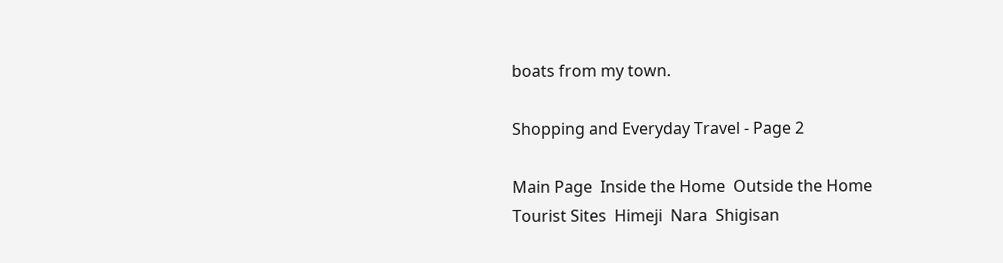boats from my town.

Shopping and Everyday Travel - Page 2

Main Page  Inside the Home  Outside the Home
Tourist Sites  Himeji  Nara  Shigisan